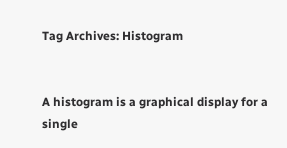Tag Archives: Histogram


A histogram is a graphical display for a single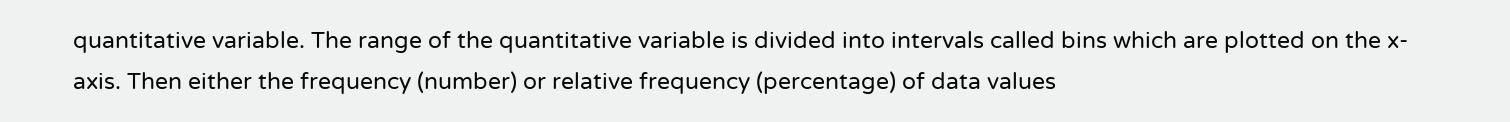quantitative variable. The range of the quantitative variable is divided into intervals called bins which are plotted on the x-axis. Then either the frequency (number) or relative frequency (percentage) of data values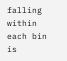falling within each bin is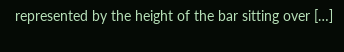represented by the height of the bar sitting over […]